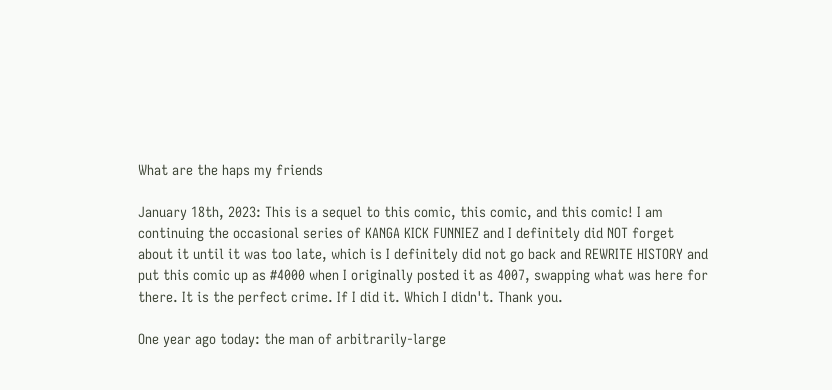What are the haps my friends

January 18th, 2023: This is a sequel to this comic, this comic, and this comic! I am continuing the occasional series of KANGA KICK FUNNIEZ and I definitely did NOT forget about it until it was too late, which is I definitely did not go back and REWRITE HISTORY and put this comic up as #4000 when I originally posted it as 4007, swapping what was here for there. It is the perfect crime. If I did it. Which I didn't. Thank you.

One year ago today: the man of arbitrarily-large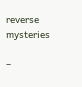reverse mysteries

–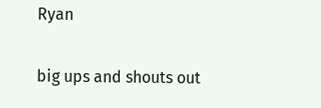Ryan

big ups and shouts out